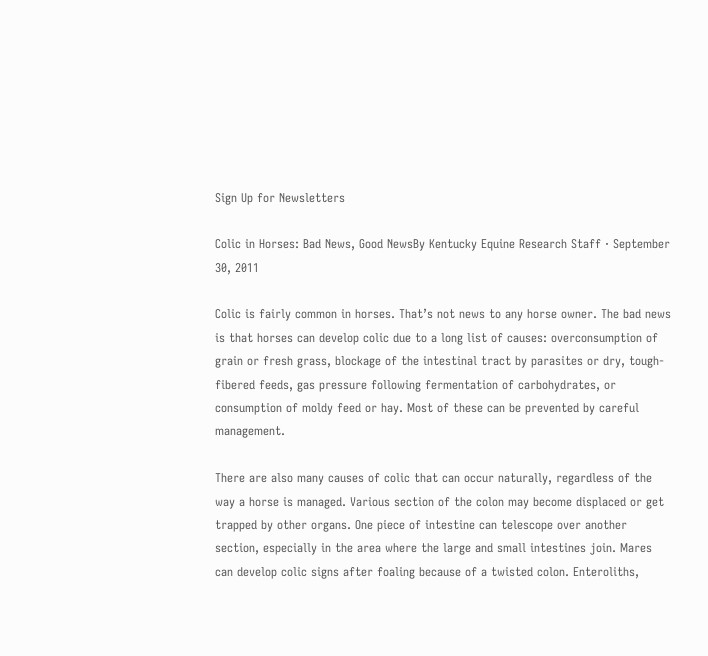Sign Up for Newsletters

Colic in Horses: Bad News, Good NewsBy Kentucky Equine Research Staff · September 30, 2011

Colic is fairly common in horses. That’s not news to any horse owner. The bad news is that horses can develop colic due to a long list of causes: overconsumption of grain or fresh grass, blockage of the intestinal tract by parasites or dry, tough-fibered feeds, gas pressure following fermentation of carbohydrates, or consumption of moldy feed or hay. Most of these can be prevented by careful management.

There are also many causes of colic that can occur naturally, regardless of the way a horse is managed. Various section of the colon may become displaced or get trapped by other organs. One piece of intestine can telescope over another section, especially in the area where the large and small intestines join. Mares can develop colic signs after foaling because of a twisted colon. Enteroliths,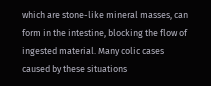which are stone-like mineral masses, can form in the intestine, blocking the flow of ingested material. Many colic cases caused by these situations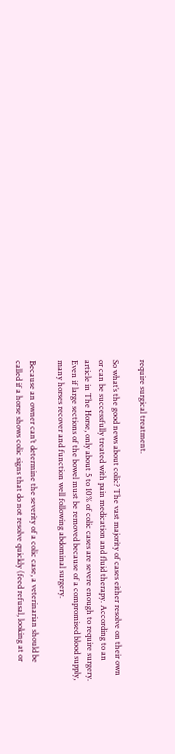require surgical treatment.

So what’s the good news about colic? The vast majority of cases either resolve on their own or can be successfully treated with pain medication and fluid therapy. According to an article in The Horse, only about 5 to 10% of colic cases are severe enough to require surgery. Even if large sections of the bowel must be removed because of a compromised blood supply, many horses recover and function well following abdominal surgery.

Because an owner can’t determine the severity of a colic case, a veterinarian should be called if a horse shows colic signs that do not resolve quickly (feed refusal, looking at or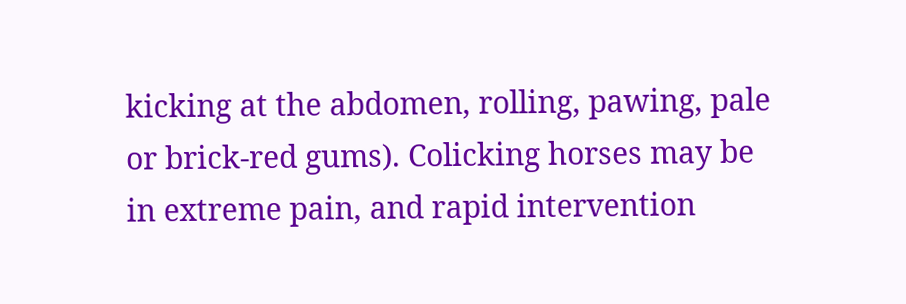kicking at the abdomen, rolling, pawing, pale or brick-red gums). Colicking horses may be in extreme pain, and rapid intervention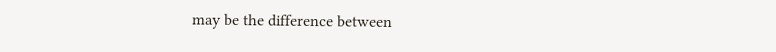may be the difference between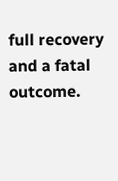full recovery and a fatal outcome.